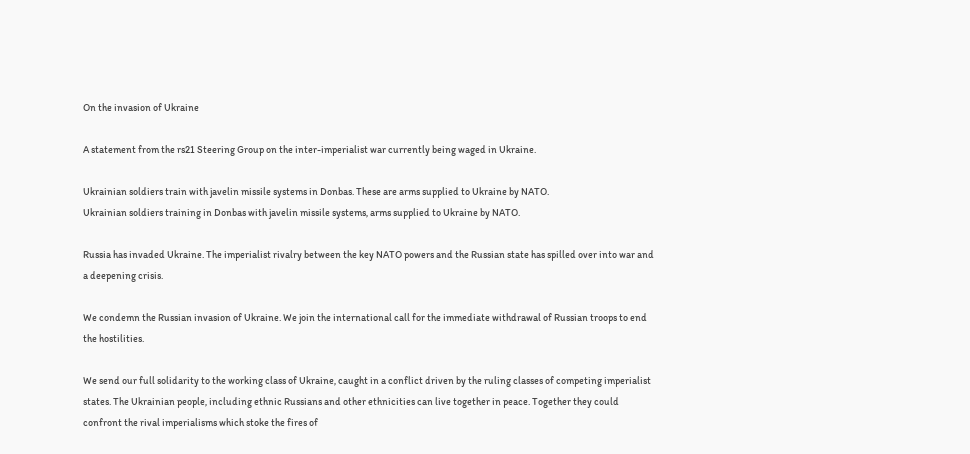On the invasion of Ukraine

A statement from the rs21 Steering Group on the inter-imperialist war currently being waged in Ukraine.

Ukrainian soldiers train with javelin missile systems in Donbas. These are arms supplied to Ukraine by NATO.
Ukrainian soldiers training in Donbas with javelin missile systems, arms supplied to Ukraine by NATO.

Russia has invaded Ukraine. The imperialist rivalry between the key NATO powers and the Russian state has spilled over into war and a deepening crisis.

We condemn the Russian invasion of Ukraine. We join the international call for the immediate withdrawal of Russian troops to end the hostilities.

We send our full solidarity to the working class of Ukraine, caught in a conflict driven by the ruling classes of competing imperialist states. The Ukrainian people, including ethnic Russians and other ethnicities can live together in peace. Together they could confront the rival imperialisms which stoke the fires of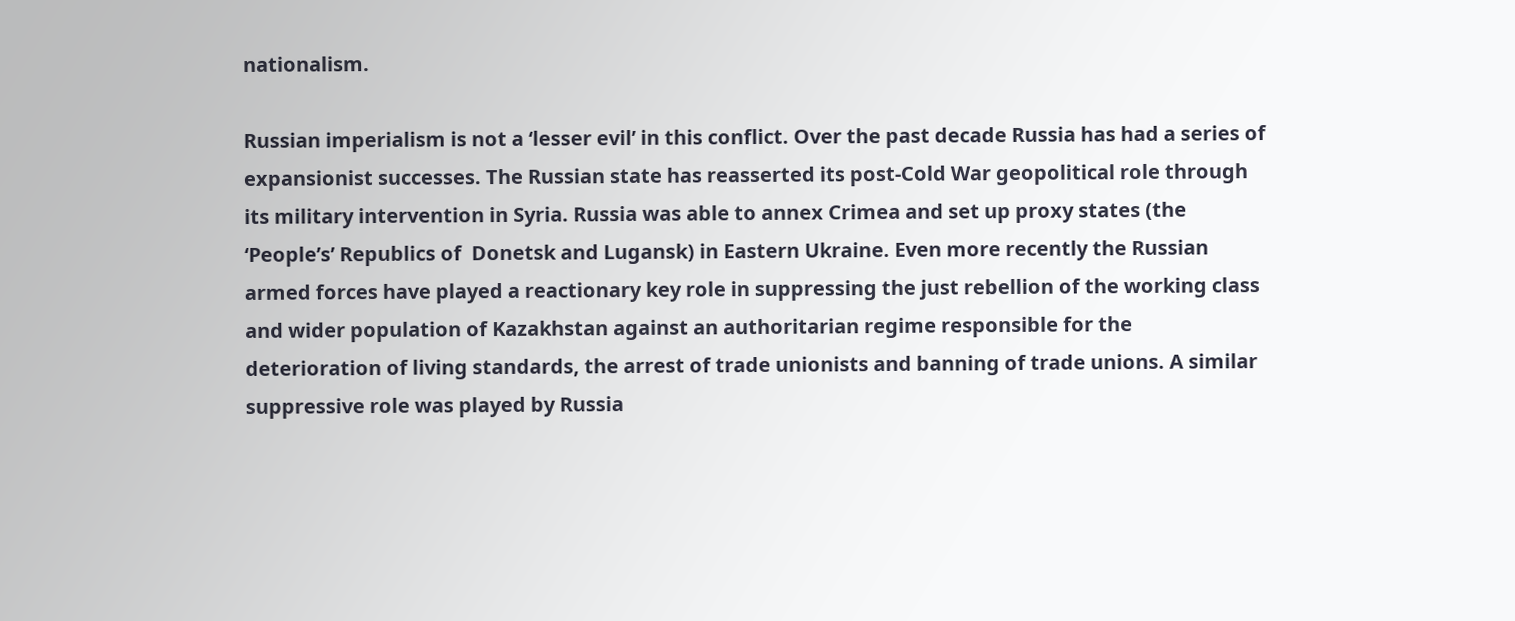nationalism.

Russian imperialism is not a ‘lesser evil’ in this conflict. Over the past decade Russia has had a series of expansionist successes. The Russian state has reasserted its post-Cold War geopolitical role through its military intervention in Syria. Russia was able to annex Crimea and set up proxy states (the ‘People’s’ Republics of  Donetsk and Lugansk) in Eastern Ukraine. Even more recently the Russian armed forces have played a reactionary key role in suppressing the just rebellion of the working class and wider population of Kazakhstan against an authoritarian regime responsible for the deterioration of living standards, the arrest of trade unionists and banning of trade unions. A similar suppressive role was played by Russia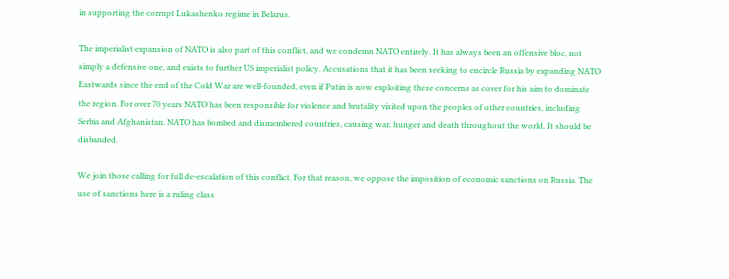in supporting the corrupt Lukashenko regime in Belarus.

The imperialist expansion of NATO is also part of this conflict, and we condemn NATO entirely. It has always been an offensive bloc, not simply a defensive one, and exists to further US imperialist policy. Accusations that it has been seeking to encircle Russia by expanding NATO Eastwards since the end of the Cold War are well-founded, even if Putin is now exploiting these concerns as cover for his aim to dominate the region. For over 70 years NATO has been responsible for violence and brutality visited upon the peoples of other countries, including Serbia and Afghanistan. NATO has bombed and dismembered countries, causing war, hunger and death throughout the world. It should be disbanded.

We join those calling for full de-escalation of this conflict. For that reason, we oppose the imposition of economic sanctions on Russia. The use of sanctions here is a ruling class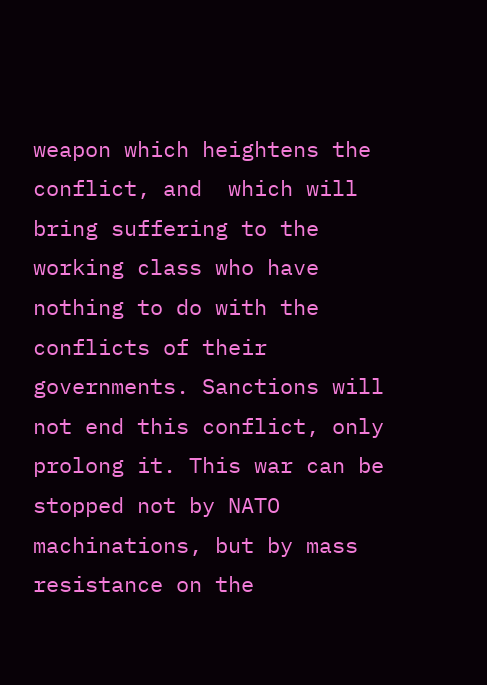weapon which heightens the conflict, and  which will bring suffering to the working class who have nothing to do with the conflicts of their governments. Sanctions will not end this conflict, only prolong it. This war can be stopped not by NATO machinations, but by mass resistance on the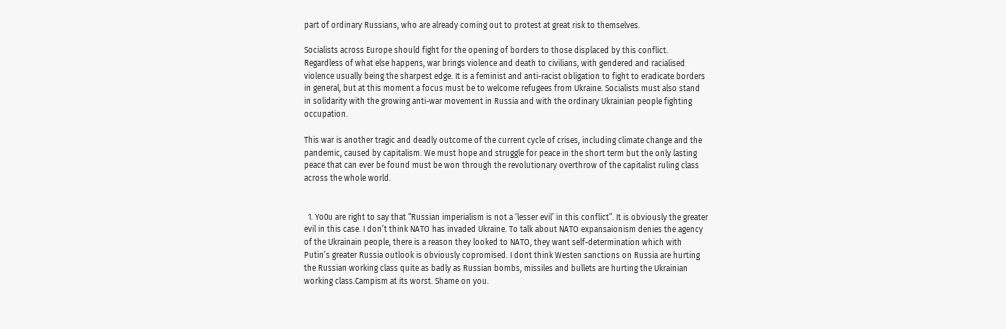part of ordinary Russians, who are already coming out to protest at great risk to themselves.

Socialists across Europe should fight for the opening of borders to those displaced by this conflict. Regardless of what else happens, war brings violence and death to civilians, with gendered and racialised violence usually being the sharpest edge. It is a feminist and anti-racist obligation to fight to eradicate borders in general, but at this moment a focus must be to welcome refugees from Ukraine. Socialists must also stand in solidarity with the growing anti-war movement in Russia and with the ordinary Ukrainian people fighting occupation.

This war is another tragic and deadly outcome of the current cycle of crises, including climate change and the pandemic, caused by capitalism. We must hope and struggle for peace in the short term but the only lasting peace that can ever be found must be won through the revolutionary overthrow of the capitalist ruling class across the whole world.


  1. Yo0u are right to say that “Russian imperialism is not a ‘lesser evil’ in this conflict”. It is obviously the greater evil in this case. I don’t think NATO has invaded Ukraine. To talk about NATO expansaionism denies the agency of the Ukrainain people, there is a reason they looked to NATO, they want self-determination which with Putin’s greater Russia outlook is obviously copromised. I dont think Westen sanctions on Russia are hurting the Russian working class quite as badly as Russian bombs, missiles and bullets are hurting the Ukrainian working class.Campism at its worst. Shame on you.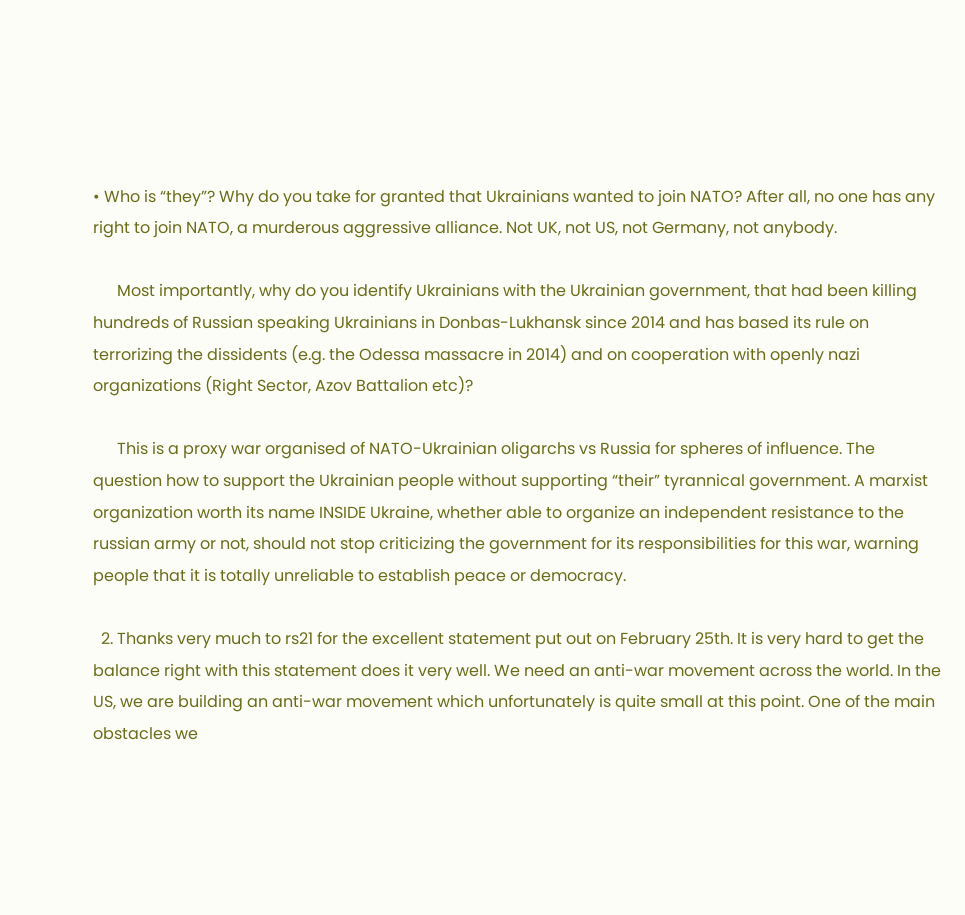• Who is “they”? Why do you take for granted that Ukrainians wanted to join NATO? After all, no one has any right to join NATO, a murderous aggressive alliance. Not UK, not US, not Germany, not anybody.

      Most importantly, why do you identify Ukrainians with the Ukrainian government, that had been killing hundreds of Russian speaking Ukrainians in Donbas-Lukhansk since 2014 and has based its rule on terrorizing the dissidents (e.g. the Odessa massacre in 2014) and on cooperation with openly nazi organizations (Right Sector, Azov Battalion etc)?

      This is a proxy war organised of NATO-Ukrainian oligarchs vs Russia for spheres of influence. The question how to support the Ukrainian people without supporting “their” tyrannical government. A marxist organization worth its name INSIDE Ukraine, whether able to organize an independent resistance to the russian army or not, should not stop criticizing the government for its responsibilities for this war, warning people that it is totally unreliable to establish peace or democracy.

  2. Thanks very much to rs21 for the excellent statement put out on February 25th. It is very hard to get the balance right with this statement does it very well. We need an anti-war movement across the world. In the US, we are building an anti-war movement which unfortunately is quite small at this point. One of the main obstacles we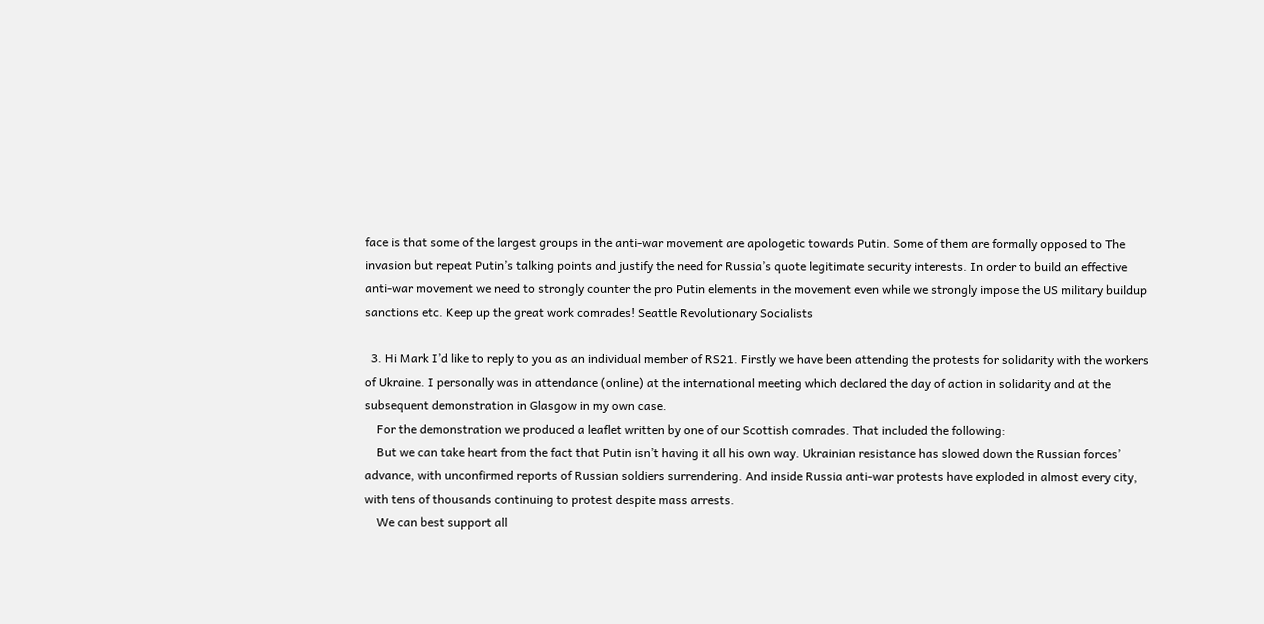face is that some of the largest groups in the anti-war movement are apologetic towards Putin. Some of them are formally opposed to The invasion but repeat Putin’s talking points and justify the need for Russia’s quote legitimate security interests. In order to build an effective anti-war movement we need to strongly counter the pro Putin elements in the movement even while we strongly impose the US military buildup sanctions etc. Keep up the great work comrades! Seattle Revolutionary Socialists

  3. Hi Mark I’d like to reply to you as an individual member of RS21. Firstly we have been attending the protests for solidarity with the workers of Ukraine. I personally was in attendance (online) at the international meeting which declared the day of action in solidarity and at the subsequent demonstration in Glasgow in my own case.
    For the demonstration we produced a leaflet written by one of our Scottish comrades. That included the following:
    But we can take heart from the fact that Putin isn’t having it all his own way. Ukrainian resistance has slowed down the Russian forces’ advance, with unconfirmed reports of Russian soldiers surrendering. And inside Russia anti-war protests have exploded in almost every city, with tens of thousands continuing to protest despite mass arrests.
    We can best support all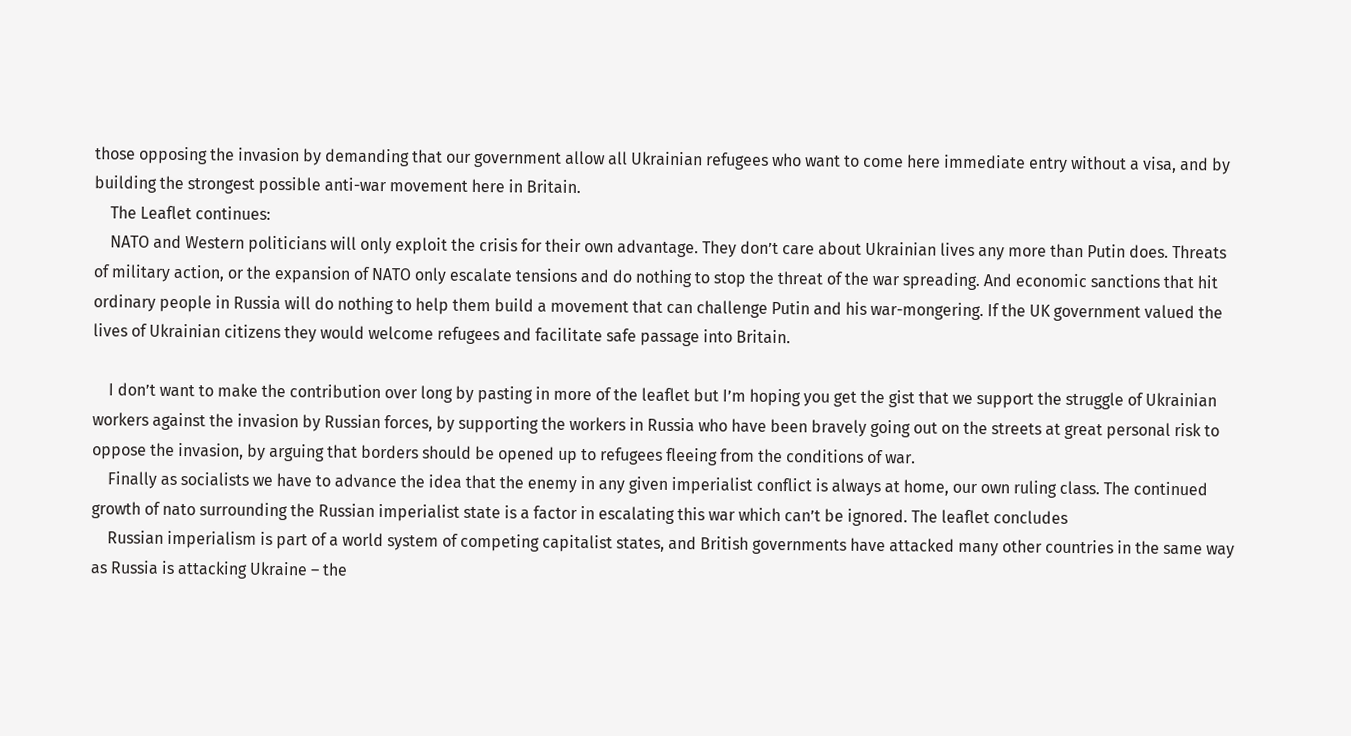those opposing the invasion by demanding that our government allow all Ukrainian refugees who want to come here immediate entry without a visa, and by building the strongest possible anti-war movement here in Britain.
    The Leaflet continues:
    NATO and Western politicians will only exploit the crisis for their own advantage. They don’t care about Ukrainian lives any more than Putin does. Threats of military action, or the expansion of NATO only escalate tensions and do nothing to stop the threat of the war spreading. And economic sanctions that hit ordinary people in Russia will do nothing to help them build a movement that can challenge Putin and his war-mongering. If the UK government valued the lives of Ukrainian citizens they would welcome refugees and facilitate safe passage into Britain.

    I don’t want to make the contribution over long by pasting in more of the leaflet but I’m hoping you get the gist that we support the struggle of Ukrainian workers against the invasion by Russian forces, by supporting the workers in Russia who have been bravely going out on the streets at great personal risk to oppose the invasion, by arguing that borders should be opened up to refugees fleeing from the conditions of war.
    Finally as socialists we have to advance the idea that the enemy in any given imperialist conflict is always at home, our own ruling class. The continued growth of nato surrounding the Russian imperialist state is a factor in escalating this war which can’t be ignored. The leaflet concludes
    Russian imperialism is part of a world system of competing capitalist states, and British governments have attacked many other countries in the same way as Russia is attacking Ukraine – the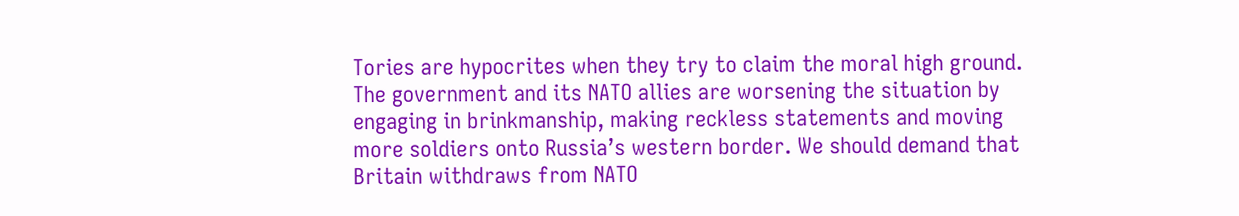Tories are hypocrites when they try to claim the moral high ground. The government and its NATO allies are worsening the situation by engaging in brinkmanship, making reckless statements and moving more soldiers onto Russia’s western border. We should demand that Britain withdraws from NATO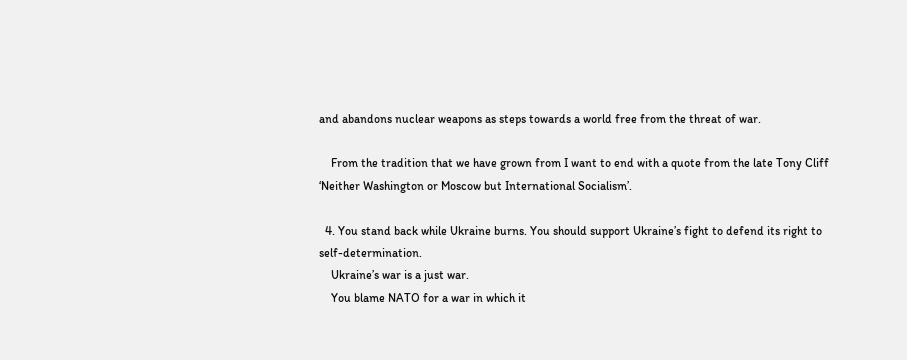and abandons nuclear weapons as steps towards a world free from the threat of war.

    From the tradition that we have grown from I want to end with a quote from the late Tony Cliff ‘Neither Washington or Moscow but International Socialism’.

  4. You stand back while Ukraine burns. You should support Ukraine’s fight to defend its right to self-determination.
    Ukraine’s war is a just war.
    You blame NATO for a war in which it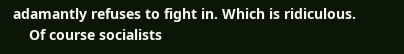adamantly refuses to fight in. Which is ridiculous.
    Of course socialists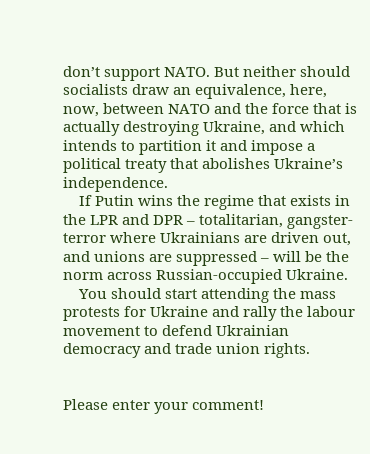don’t support NATO. But neither should socialists draw an equivalence, here, now, between NATO and the force that is actually destroying Ukraine, and which intends to partition it and impose a political treaty that abolishes Ukraine’s independence.
    If Putin wins the regime that exists in the LPR and DPR – totalitarian, gangster-terror where Ukrainians are driven out, and unions are suppressed – will be the norm across Russian-occupied Ukraine.
    You should start attending the mass protests for Ukraine and rally the labour movement to defend Ukrainian democracy and trade union rights.


Please enter your comment!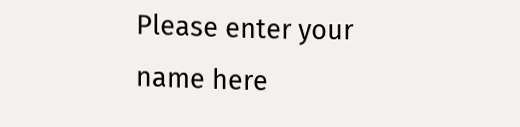Please enter your name here